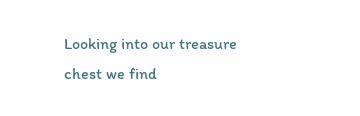Looking into our treasure chest we find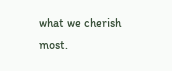what we cherish most.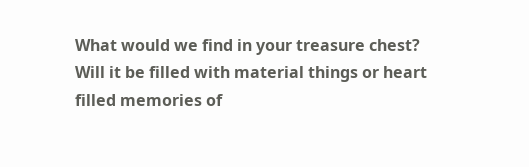What would we find in your treasure chest? Will it be filled with material things or heart filled memories of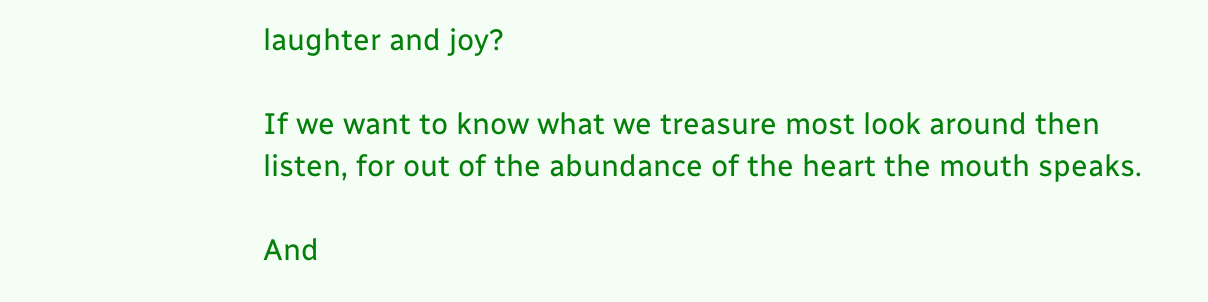laughter and joy?

If we want to know what we treasure most look around then listen, for out of the abundance of the heart the mouth speaks.

And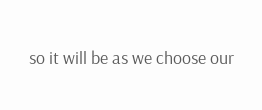so it will be as we choose our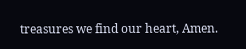treasures we find our heart, Amen.